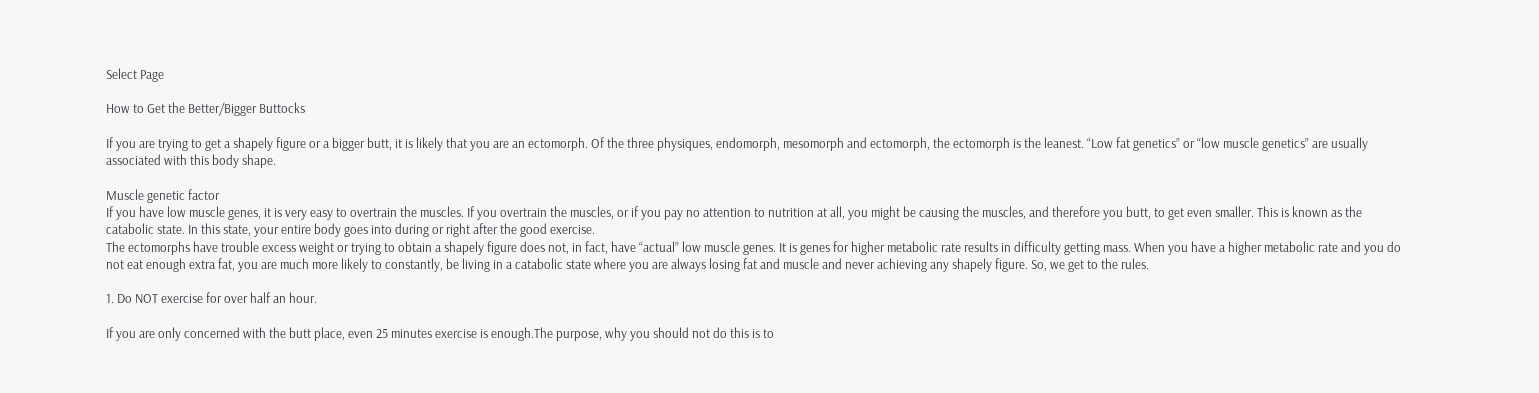Select Page

How to Get the Better/Bigger Buttocks

If you are trying to get a shapely figure or a bigger butt, it is likely that you are an ectomorph. Of the three physiques, endomorph, mesomorph and ectomorph, the ectomorph is the leanest. “Low fat genetics” or “low muscle genetics” are usually associated with this body shape.

Muscle genetic factor
If you have low muscle genes, it is very easy to overtrain the muscles. If you overtrain the muscles, or if you pay no attention to nutrition at all, you might be causing the muscles, and therefore you butt, to get even smaller. This is known as the catabolic state. In this state, your entire body goes into during or right after the good exercise.
The ectomorphs have trouble excess weight or trying to obtain a shapely figure does not, in fact, have “actual” low muscle genes. It is genes for higher metabolic rate results in difficulty getting mass. When you have a higher metabolic rate and you do not eat enough extra fat, you are much more likely to constantly, be living in a catabolic state where you are always losing fat and muscle and never achieving any shapely figure. So, we get to the rules.

1. Do NOT exercise for over half an hour.

If you are only concerned with the butt place, even 25 minutes exercise is enough.The purpose, why you should not do this is to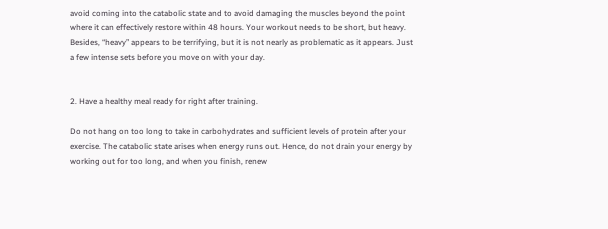avoid coming into the catabolic state and to avoid damaging the muscles beyond the point where it can effectively restore within 48 hours. Your workout needs to be short, but heavy. Besides, “heavy” appears to be terrifying, but it is not nearly as problematic as it appears. Just a few intense sets before you move on with your day.


2. Have a healthy meal ready for right after training.

Do not hang on too long to take in carbohydrates and sufficient levels of protein after your exercise. The catabolic state arises when energy runs out. Hence, do not drain your energy by working out for too long, and when you finish, renew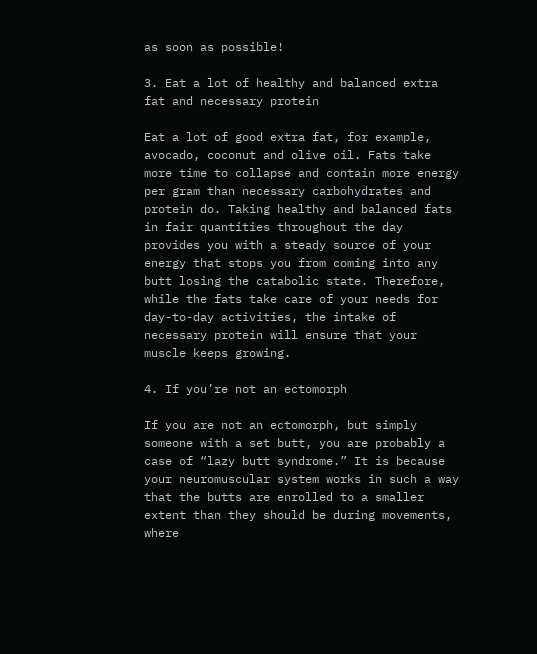as soon as possible!

3. Eat a lot of healthy and balanced extra fat and necessary protein

Eat a lot of good extra fat, for example, avocado, coconut and olive oil. Fats take more time to collapse and contain more energy per gram than necessary carbohydrates and protein do. Taking healthy and balanced fats in fair quantities throughout the day provides you with a steady source of your energy that stops you from coming into any butt losing the catabolic state. Therefore, while the fats take care of your needs for day-to-day activities, the intake of necessary protein will ensure that your muscle keeps growing.

4. If you’re not an ectomorph

If you are not an ectomorph, but simply someone with a set butt, you are probably a case of “lazy butt syndrome.” It is because your neuromuscular system works in such a way that the butts are enrolled to a smaller extent than they should be during movements, where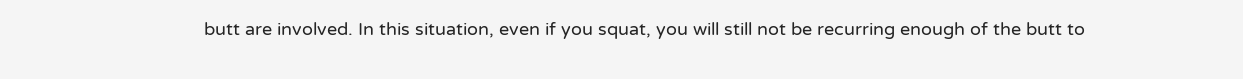butt are involved. In this situation, even if you squat, you will still not be recurring enough of the butt to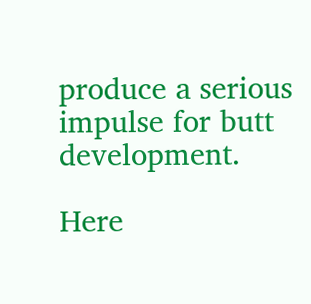produce a serious impulse for butt development.

Here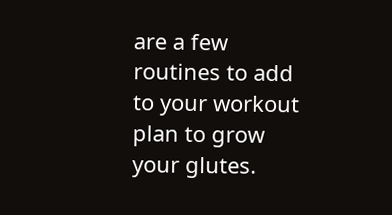are a few routines to add to your workout plan to grow your glutes.